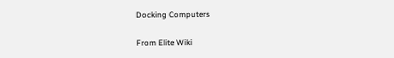Docking Computers

From Elite Wiki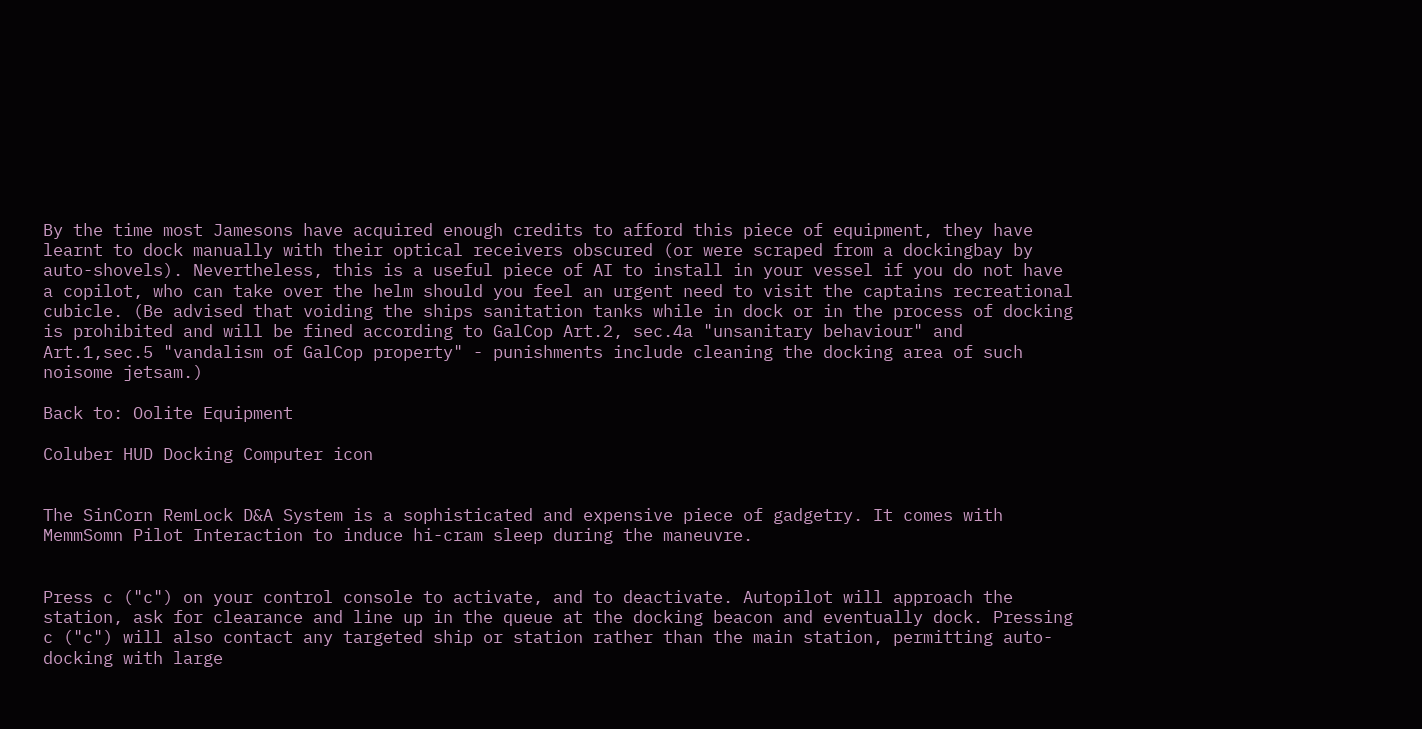By the time most Jamesons have acquired enough credits to afford this piece of equipment, they have learnt to dock manually with their optical receivers obscured (or were scraped from a dockingbay by auto-shovels). Nevertheless, this is a useful piece of AI to install in your vessel if you do not have a copilot, who can take over the helm should you feel an urgent need to visit the captains recreational cubicle. (Be advised that voiding the ships sanitation tanks while in dock or in the process of docking is prohibited and will be fined according to GalCop Art.2, sec.4a "unsanitary behaviour" and Art.1,sec.5 "vandalism of GalCop property" - punishments include cleaning the docking area of such noisome jetsam.)

Back to: Oolite Equipment

Coluber HUD Docking Computer icon


The SinCorn RemLock D&A System is a sophisticated and expensive piece of gadgetry. It comes with MemmSomn Pilot Interaction to induce hi-cram sleep during the maneuvre.


Press c ("c") on your control console to activate, and to deactivate. Autopilot will approach the station, ask for clearance and line up in the queue at the docking beacon and eventually dock. Pressing c ("c") will also contact any targeted ship or station rather than the main station, permitting auto-docking with large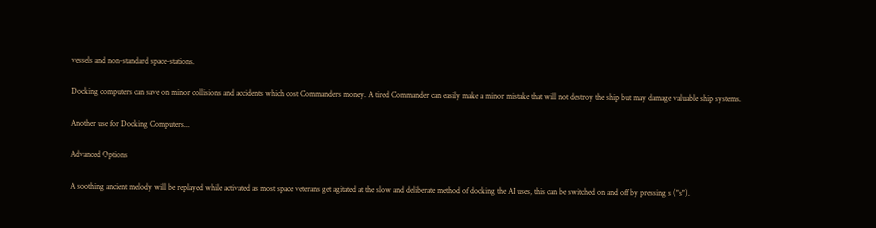vessels and non-standard space-stations.

Docking computers can save on minor collisions and accidents which cost Commanders money. A tired Commander can easily make a minor mistake that will not destroy the ship but may damage valuable ship systems.

Another use for Docking Computers...

Advanced Options

A soothing ancient melody will be replayed while activated as most space veterans get agitated at the slow and deliberate method of docking the AI uses, this can be switched on and off by pressing s ("s").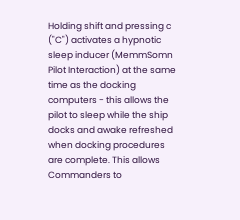Holding shift and pressing c ("C") activates a hypnotic sleep inducer (MemmSomn Pilot Interaction) at the same time as the docking computers - this allows the pilot to sleep while the ship docks and awake refreshed when docking procedures are complete. This allows Commanders to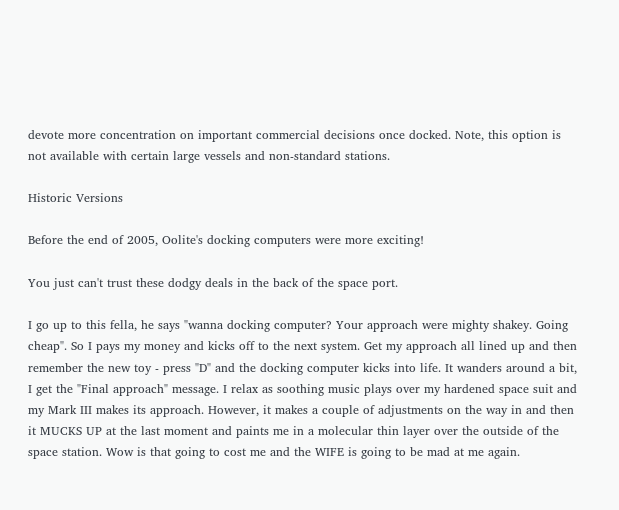devote more concentration on important commercial decisions once docked. Note, this option is not available with certain large vessels and non-standard stations.

Historic Versions

Before the end of 2005, Oolite's docking computers were more exciting!

You just can't trust these dodgy deals in the back of the space port.

I go up to this fella, he says "wanna docking computer? Your approach were mighty shakey. Going cheap". So I pays my money and kicks off to the next system. Get my approach all lined up and then remember the new toy - press "D" and the docking computer kicks into life. It wanders around a bit, I get the "Final approach" message. I relax as soothing music plays over my hardened space suit and my Mark III makes its approach. However, it makes a couple of adjustments on the way in and then it MUCKS UP at the last moment and paints me in a molecular thin layer over the outside of the space station. Wow is that going to cost me and the WIFE is going to be mad at me again.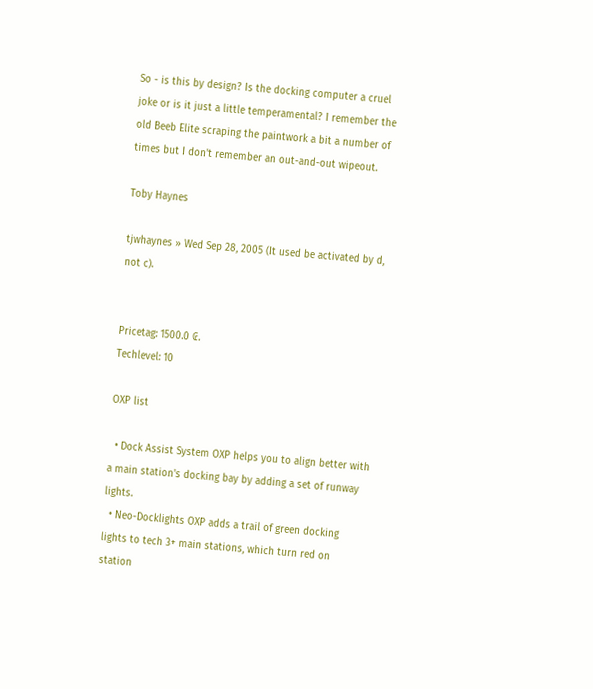So - is this by design? Is the docking computer a cruel joke or is it just a little temperamental? I remember the old Beeb Elite scraping the paintwork a bit a number of times but I don't remember an out-and-out wipeout.

Toby Haynes

tjwhaynes » Wed Sep 28, 2005 (It used be activated by d, not c).


Pricetag: 1500.0 ₢.
Techlevel: 10

OXP list

  • Dock Assist System OXP helps you to align better with a main station's docking bay by adding a set of runway lights.
  • Neo-Docklights OXP adds a trail of green docking lights to tech 3+ main stations, which turn red on station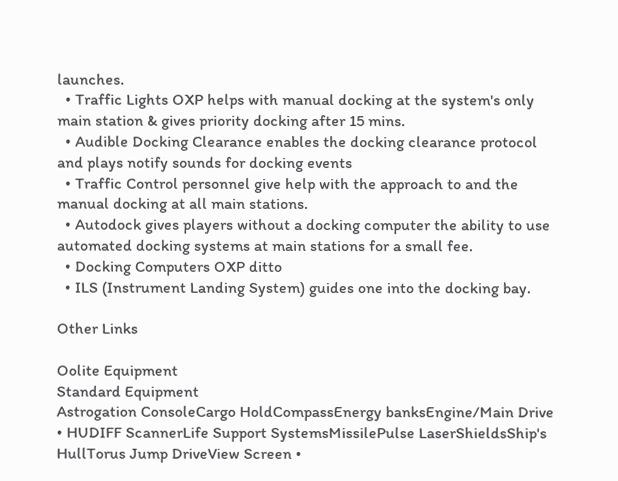launches.
  • Traffic Lights OXP helps with manual docking at the system's only main station & gives priority docking after 15 mins.
  • Audible Docking Clearance enables the docking clearance protocol and plays notify sounds for docking events
  • Traffic Control personnel give help with the approach to and the manual docking at all main stations.
  • Autodock gives players without a docking computer the ability to use automated docking systems at main stations for a small fee.
  • Docking Computers OXP ditto
  • ILS (Instrument Landing System) guides one into the docking bay.

Other Links

Oolite Equipment
Standard Equipment
Astrogation ConsoleCargo HoldCompassEnergy banksEngine/Main Drive • HUDIFF ScannerLife Support SystemsMissilePulse LaserShieldsShip's HullTorus Jump DriveView Screen •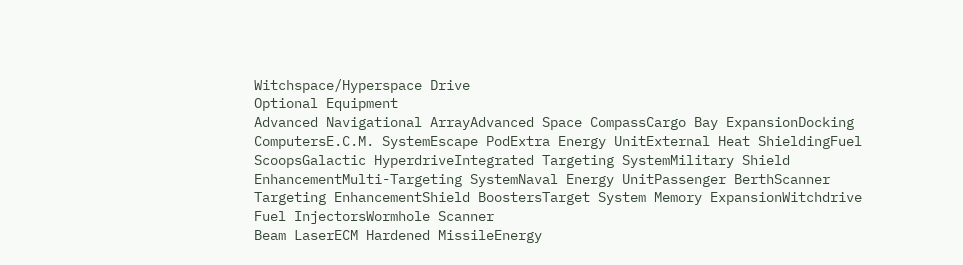Witchspace/Hyperspace Drive
Optional Equipment
Advanced Navigational ArrayAdvanced Space CompassCargo Bay ExpansionDocking ComputersE.C.M. SystemEscape PodExtra Energy UnitExternal Heat ShieldingFuel ScoopsGalactic HyperdriveIntegrated Targeting SystemMilitary Shield EnhancementMulti-Targeting SystemNaval Energy UnitPassenger BerthScanner Targeting EnhancementShield BoostersTarget System Memory ExpansionWitchdrive Fuel InjectorsWormhole Scanner
Beam LaserECM Hardened MissileEnergy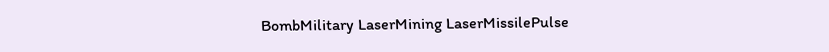BombMilitary LaserMining LaserMissilePulse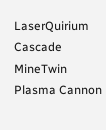LaserQuirium Cascade MineTwin Plasma Cannon